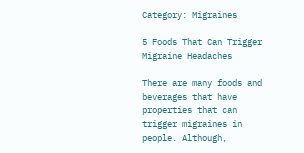Category: Migraines

5 Foods That Can Trigger Migraine Headaches

There are many foods and beverages that have properties that can trigger migraines in people. Although,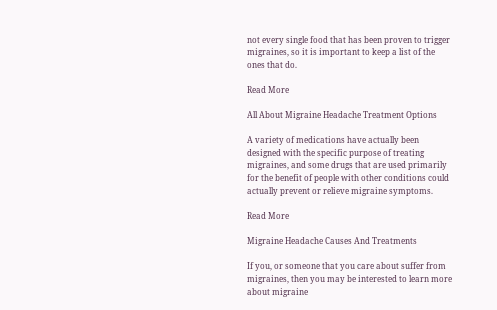not every single food that has been proven to trigger migraines, so it is important to keep a list of the ones that do.

Read More

All About Migraine Headache Treatment Options

A variety of medications have actually been designed with the specific purpose of treating migraines, and some drugs that are used primarily for the benefit of people with other conditions could actually prevent or relieve migraine symptoms.

Read More

Migraine Headache Causes And Treatments

If you, or someone that you care about suffer from migraines, then you may be interested to learn more about migraine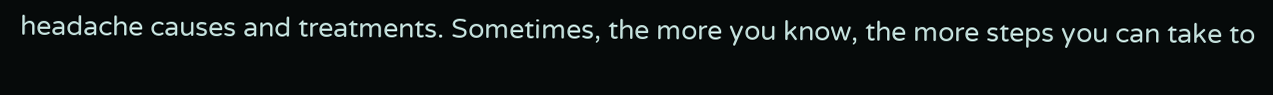headache causes and treatments. Sometimes, the more you know, the more steps you can take to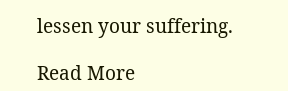lessen your suffering.

Read More